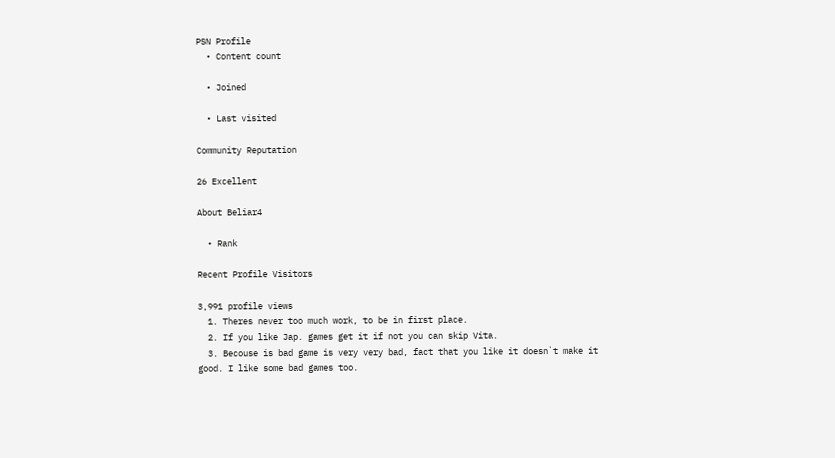PSN Profile
  • Content count

  • Joined

  • Last visited

Community Reputation

26 Excellent

About Beliar4

  • Rank

Recent Profile Visitors

3,991 profile views
  1. Theres never too much work, to be in first place.
  2. If you like Jap. games get it if not you can skip Vita.
  3. Becouse is bad game is very very bad, fact that you like it doesn`t make it good. I like some bad games too.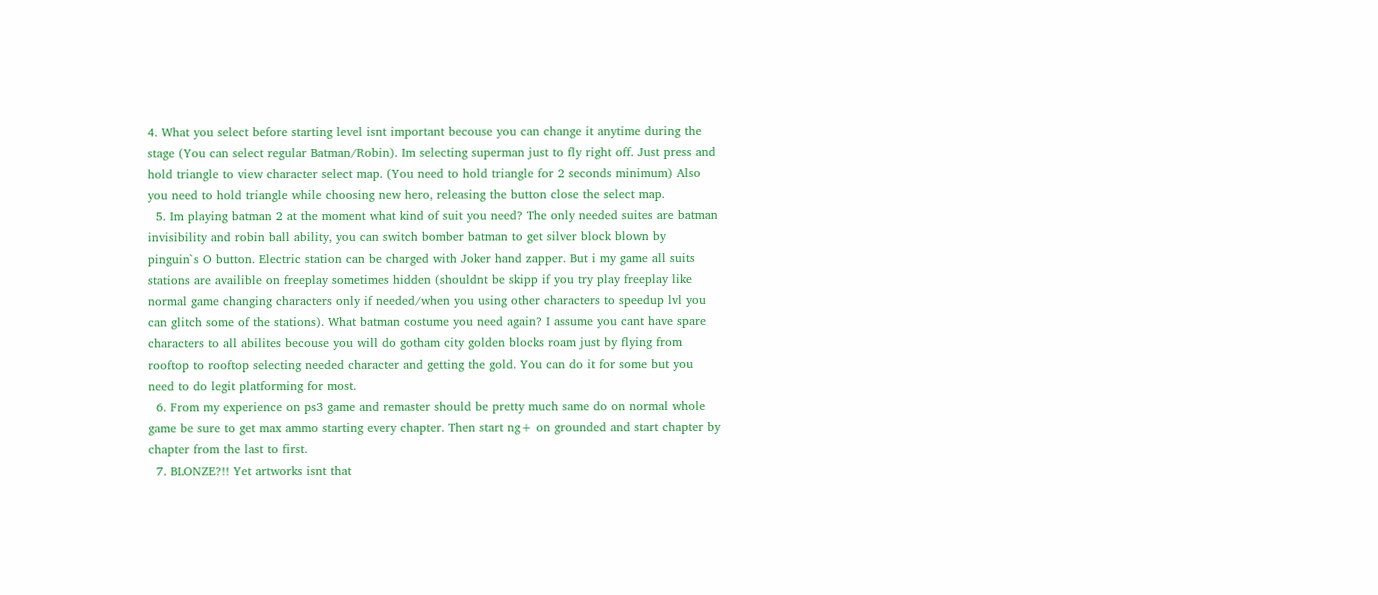4. What you select before starting level isnt important becouse you can change it anytime during the stage (You can select regular Batman/Robin). Im selecting superman just to fly right off. Just press and hold triangle to view character select map. (You need to hold triangle for 2 seconds minimum) Also you need to hold triangle while choosing new hero, releasing the button close the select map.
  5. Im playing batman 2 at the moment what kind of suit you need? The only needed suites are batman invisibility and robin ball ability, you can switch bomber batman to get silver block blown by pinguin`s O button. Electric station can be charged with Joker hand zapper. But i my game all suits stations are availible on freeplay sometimes hidden (shouldnt be skipp if you try play freeplay like normal game changing characters only if needed/when you using other characters to speedup lvl you can glitch some of the stations). What batman costume you need again? I assume you cant have spare characters to all abilites becouse you will do gotham city golden blocks roam just by flying from rooftop to rooftop selecting needed character and getting the gold. You can do it for some but you need to do legit platforming for most.
  6. From my experience on ps3 game and remaster should be pretty much same do on normal whole game be sure to get max ammo starting every chapter. Then start ng+ on grounded and start chapter by chapter from the last to first.
  7. BLONZE?!! Yet artworks isnt that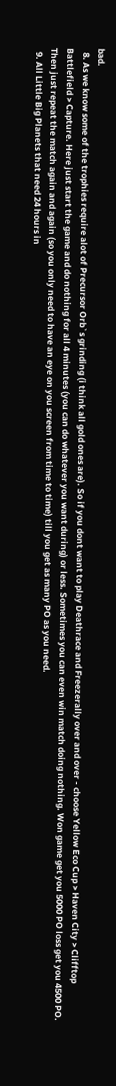bad.
  8. As we know some of the trophies require alot of Precursor Orb`s grinding (i think all gold ones are). So if you dont want to play Deathrace and Freezerally over and over - choose Yellow Eco Cup > Haven City > Clifftop Battlefield > Capture. Here just start the game and do nothing for all 4 minutes (you can do whatever you want during) or less. Sometimes you can even win match doing nothing. Won game get you 5000 PO loss get you 4500 PO. Then just repeat the match again and again (so you only need to have an eye on you screen from time to time) till you get as many PO as you need.
  9. All Little Big Planets that need 24 hours in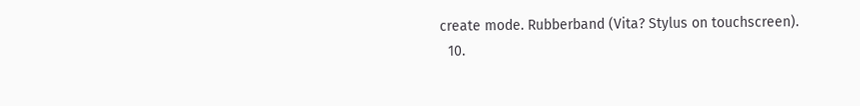create mode. Rubberband (Vita? Stylus on touchscreen).
  10.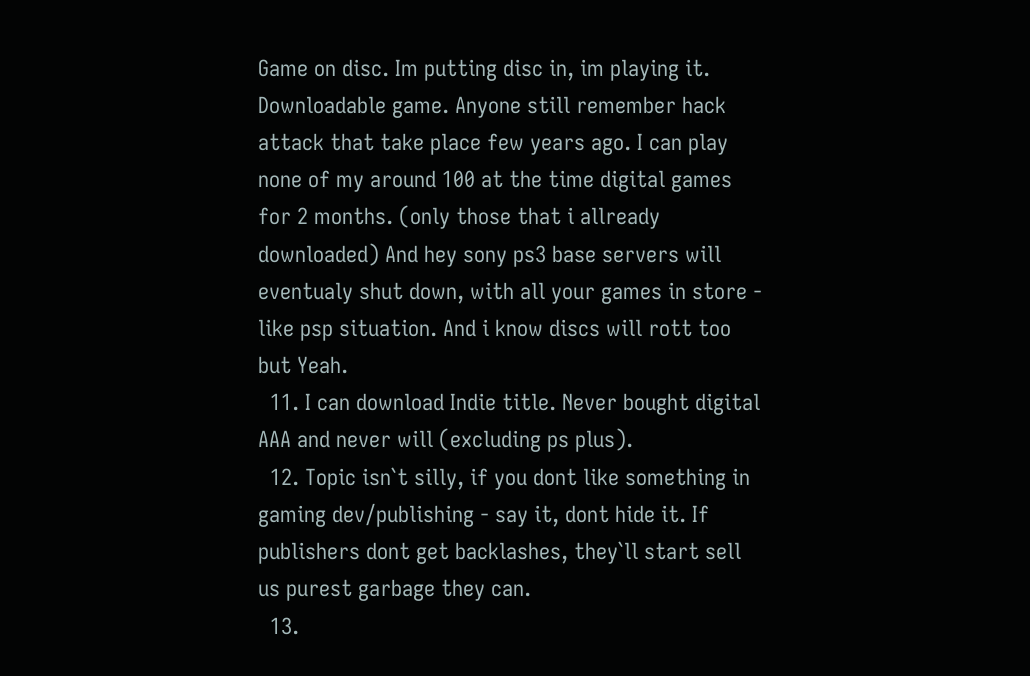Game on disc. Im putting disc in, im playing it. Downloadable game. Anyone still remember hack attack that take place few years ago. I can play none of my around 100 at the time digital games for 2 months. (only those that i allready downloaded) And hey sony ps3 base servers will eventualy shut down, with all your games in store - like psp situation. And i know discs will rott too but Yeah.
  11. I can download Indie title. Never bought digital AAA and never will (excluding ps plus).
  12. Topic isn`t silly, if you dont like something in gaming dev/publishing - say it, dont hide it. If publishers dont get backlashes, they`ll start sell us purest garbage they can.
  13.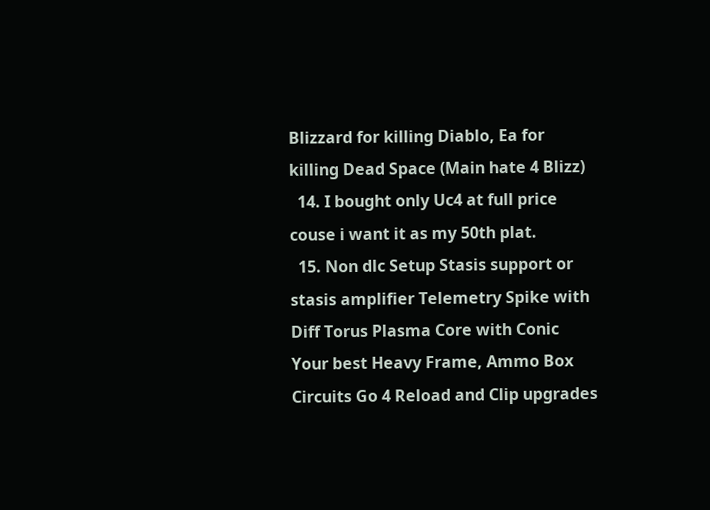Blizzard for killing Diablo, Ea for killing Dead Space (Main hate 4 Blizz)
  14. I bought only Uc4 at full price couse i want it as my 50th plat.
  15. Non dlc Setup Stasis support or stasis amplifier Telemetry Spike with Diff Torus Plasma Core with Conic Your best Heavy Frame, Ammo Box Circuits Go 4 Reload and Clip upgrades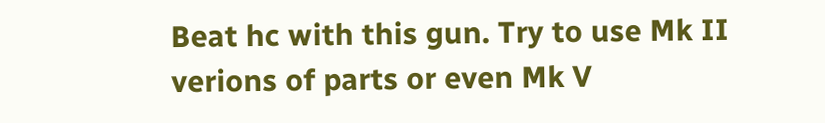Beat hc with this gun. Try to use Mk II verions of parts or even Mk V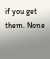if you get them. None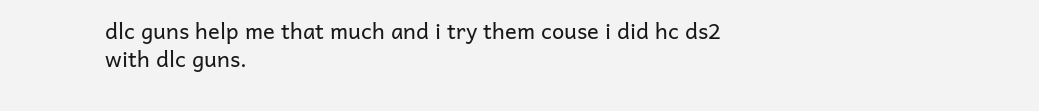dlc guns help me that much and i try them couse i did hc ds2 with dlc guns.